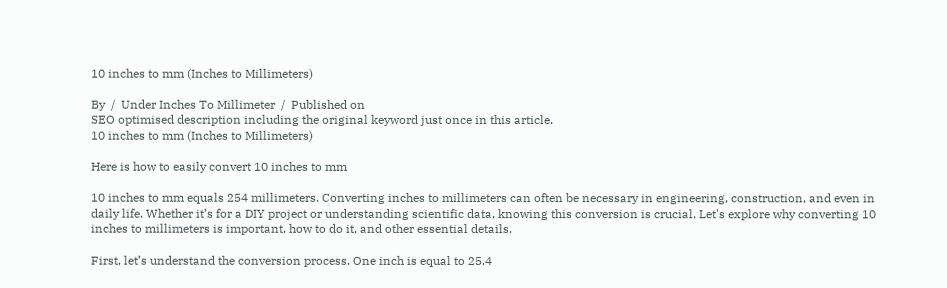10 inches to mm (Inches to Millimeters)

By  /  Under Inches To Millimeter  /  Published on
SEO optimised description including the original keyword just once in this article.
10 inches to mm (Inches to Millimeters)

Here is how to easily convert 10 inches to mm

10 inches to mm equals 254 millimeters. Converting inches to millimeters can often be necessary in engineering, construction, and even in daily life. Whether it’s for a DIY project or understanding scientific data, knowing this conversion is crucial. Let's explore why converting 10 inches to millimeters is important, how to do it, and other essential details.

First, let’s understand the conversion process. One inch is equal to 25.4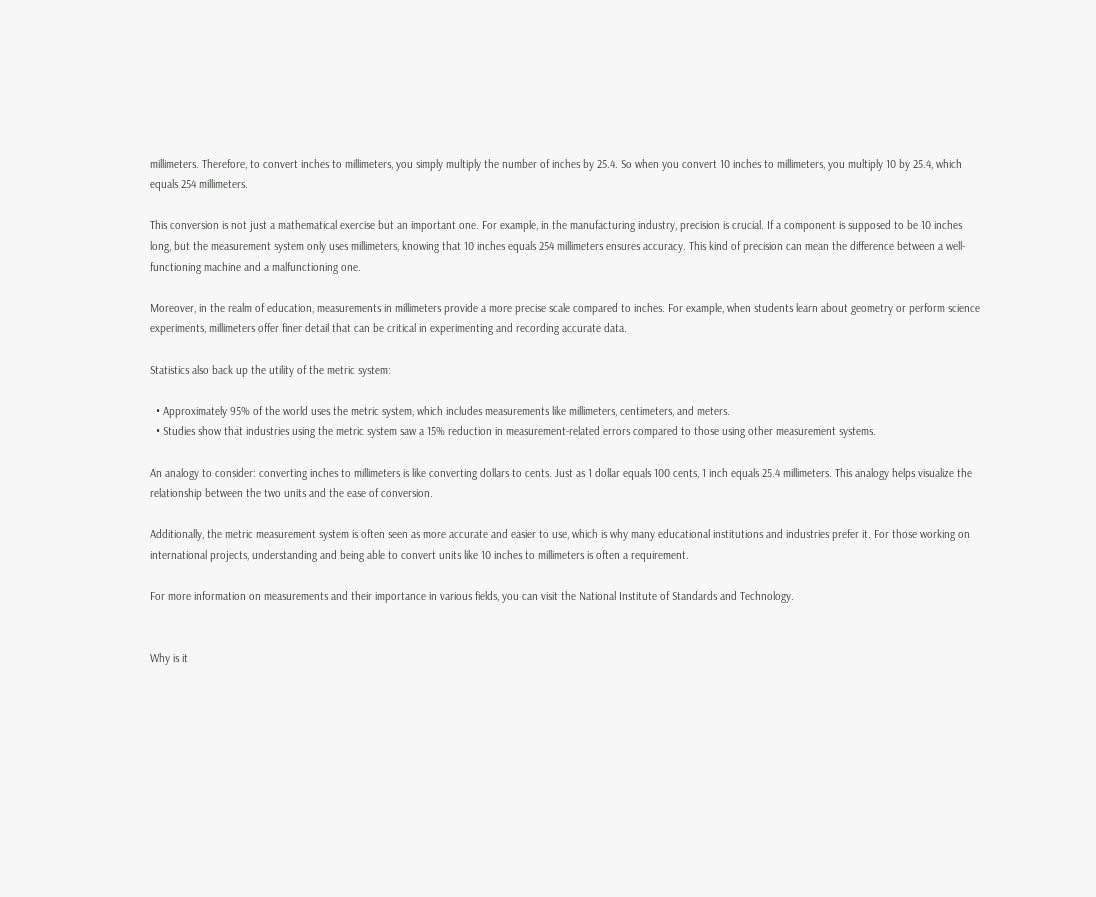millimeters. Therefore, to convert inches to millimeters, you simply multiply the number of inches by 25.4. So when you convert 10 inches to millimeters, you multiply 10 by 25.4, which equals 254 millimeters.

This conversion is not just a mathematical exercise but an important one. For example, in the manufacturing industry, precision is crucial. If a component is supposed to be 10 inches long, but the measurement system only uses millimeters, knowing that 10 inches equals 254 millimeters ensures accuracy. This kind of precision can mean the difference between a well-functioning machine and a malfunctioning one.

Moreover, in the realm of education, measurements in millimeters provide a more precise scale compared to inches. For example, when students learn about geometry or perform science experiments, millimeters offer finer detail that can be critical in experimenting and recording accurate data.

Statistics also back up the utility of the metric system:

  • Approximately 95% of the world uses the metric system, which includes measurements like millimeters, centimeters, and meters.
  • Studies show that industries using the metric system saw a 15% reduction in measurement-related errors compared to those using other measurement systems.

An analogy to consider: converting inches to millimeters is like converting dollars to cents. Just as 1 dollar equals 100 cents, 1 inch equals 25.4 millimeters. This analogy helps visualize the relationship between the two units and the ease of conversion.

Additionally, the metric measurement system is often seen as more accurate and easier to use, which is why many educational institutions and industries prefer it. For those working on international projects, understanding and being able to convert units like 10 inches to millimeters is often a requirement.

For more information on measurements and their importance in various fields, you can visit the National Institute of Standards and Technology.


Why is it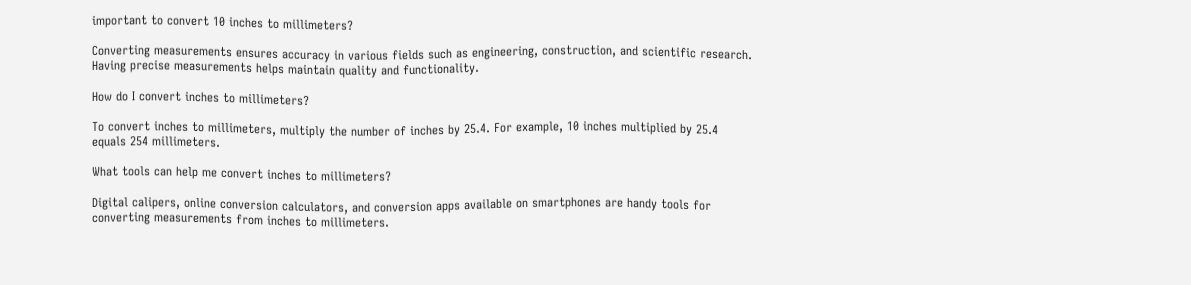important to convert 10 inches to millimeters?

Converting measurements ensures accuracy in various fields such as engineering, construction, and scientific research. Having precise measurements helps maintain quality and functionality.

How do I convert inches to millimeters?

To convert inches to millimeters, multiply the number of inches by 25.4. For example, 10 inches multiplied by 25.4 equals 254 millimeters.

What tools can help me convert inches to millimeters?

Digital calipers, online conversion calculators, and conversion apps available on smartphones are handy tools for converting measurements from inches to millimeters.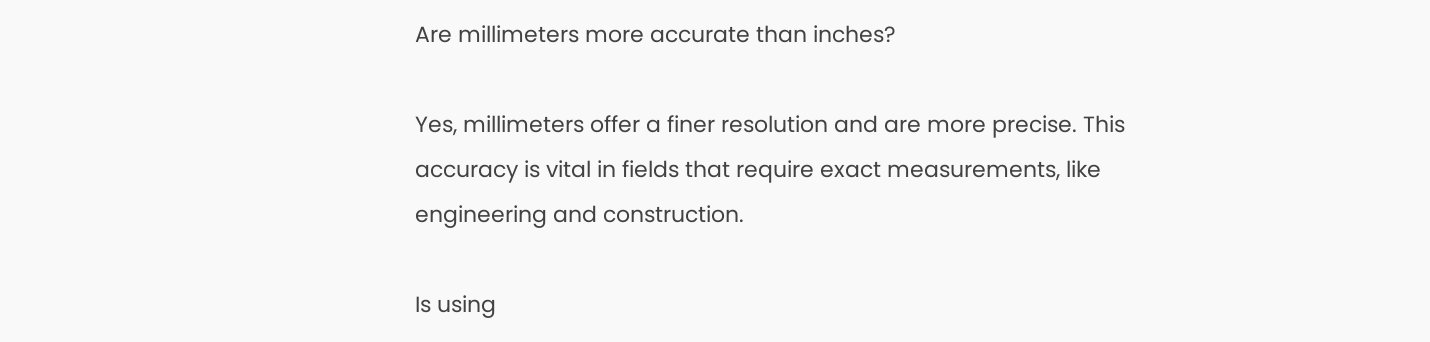Are millimeters more accurate than inches?

Yes, millimeters offer a finer resolution and are more precise. This accuracy is vital in fields that require exact measurements, like engineering and construction.

Is using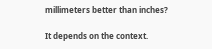millimeters better than inches?

It depends on the context.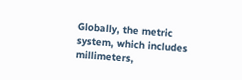Globally, the metric system, which includes millimeters,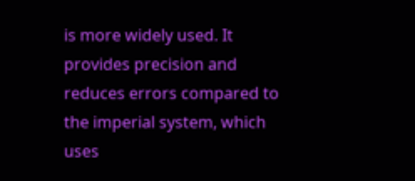is more widely used. It provides precision and reduces errors compared to the imperial system, which uses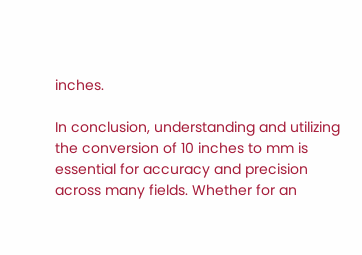inches.

In conclusion, understanding and utilizing the conversion of 10 inches to mm is essential for accuracy and precision across many fields. Whether for an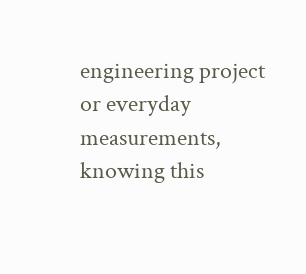engineering project or everyday measurements, knowing this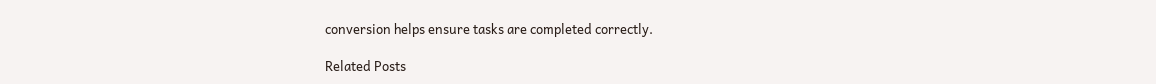conversion helps ensure tasks are completed correctly.

Related Posts